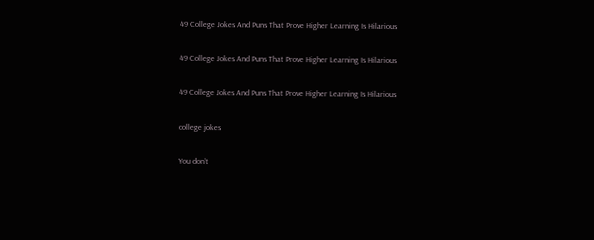49 College Jokes And Puns That Prove Higher Learning Is Hilarious

49 College Jokes And Puns That Prove Higher Learning Is Hilarious

49 College Jokes And Puns That Prove Higher Learning Is Hilarious

college jokes

You don’t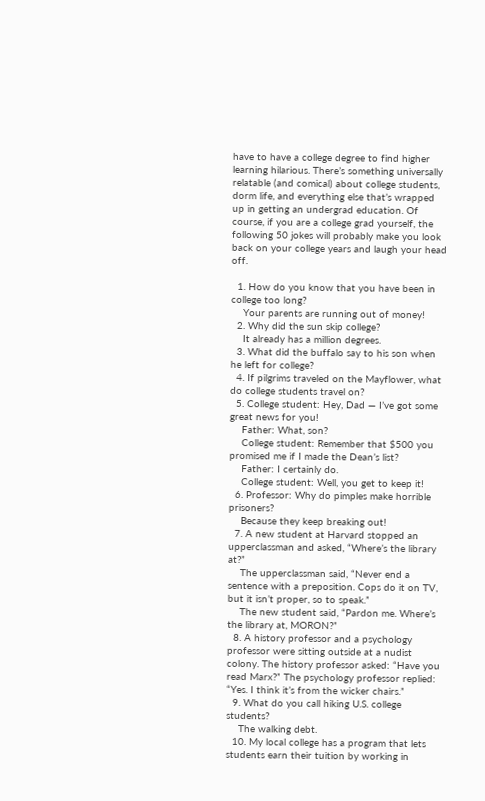have to have a college degree to find higher learning hilarious. There’s something universally relatable (and comical) about college students, dorm life, and everything else that’s wrapped up in getting an undergrad education. Of course, if you are a college grad yourself, the following 50 jokes will probably make you look back on your college years and laugh your head off.

  1. How do you know that you have been in college too long?
    Your parents are running out of money!
  2. Why did the sun skip college?
    It already has a million degrees.
  3. What did the buffalo say to his son when he left for college?
  4. If pilgrims traveled on the Mayflower, what do college students travel on?
  5. College student: Hey, Dad — I’ve got some great news for you!
    Father: What, son?
    College student: Remember that $500 you promised me if I made the Dean’s list?
    Father: I certainly do.
    College student: Well, you get to keep it!
  6. Professor: Why do pimples make horrible prisoners?
    Because they keep breaking out!
  7. A new student at Harvard stopped an upperclassman and asked, “Where’s the library at?”
    The upperclassman said, “Never end a sentence with a preposition. Cops do it on TV, but it isn’t proper, so to speak.”
    The new student said, “Pardon me. Where’s the library at, MORON?”
  8. A history professor and a psychology professor were sitting outside at a nudist colony. The history professor asked: “Have you read Marx?” The psychology professor replied: “Yes. I think it’s from the wicker chairs.”
  9. What do you call hiking U.S. college students?
    The walking debt.
  10. My local college has a program that lets students earn their tuition by working in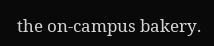the on-campus bakery.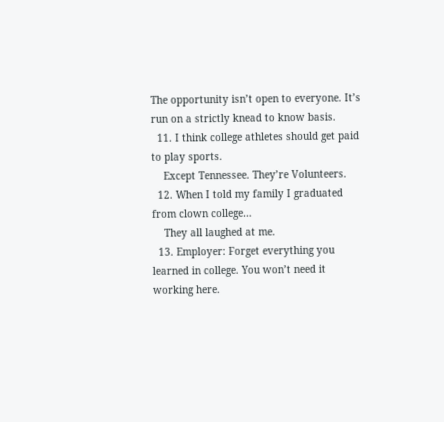The opportunity isn’t open to everyone. It’s run on a strictly knead to know basis.
  11. I think college athletes should get paid to play sports.
    Except Tennessee. They’re Volunteers.
  12. When I told my family I graduated from clown college…
    They all laughed at me.
  13. Employer: Forget everything you learned in college. You won’t need it working here.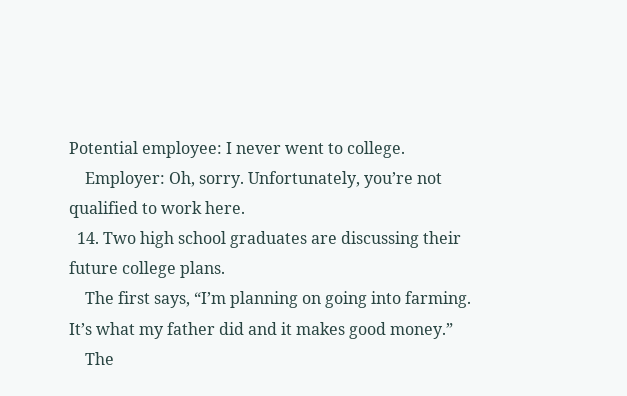Potential employee: I never went to college.
    Employer: Oh, sorry. Unfortunately, you’re not qualified to work here.
  14. Two high school graduates are discussing their future college plans.
    The first says, “I’m planning on going into farming. It’s what my father did and it makes good money.”
    The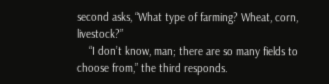second asks, “What type of farming? Wheat, corn, livestock?”
    “I don’t know, man; there are so many fields to choose from,” the third responds.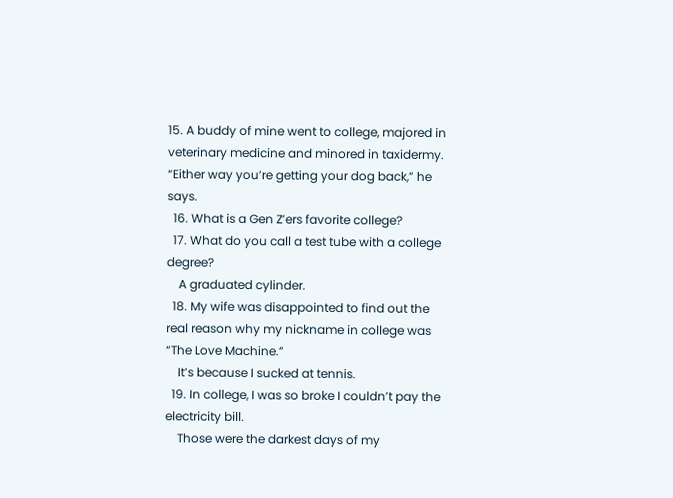15. A buddy of mine went to college, majored in veterinary medicine and minored in taxidermy. “Either way you’re getting your dog back,” he says.
  16. What is a Gen Z’ers favorite college?
  17. What do you call a test tube with a college degree?
    A graduated cylinder.
  18. My wife was disappointed to find out the real reason why my nickname in college was “The Love Machine.”
    It’s because I sucked at tennis.
  19. In college, I was so broke I couldn’t pay the electricity bill.
    Those were the darkest days of my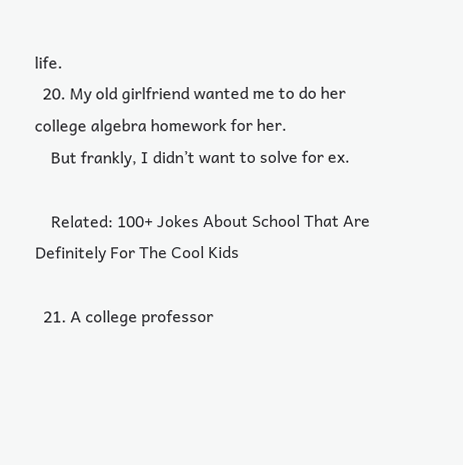life.
  20. My old girlfriend wanted me to do her college algebra homework for her.
    But frankly, I didn’t want to solve for ex.

    Related: 100+ Jokes About School That Are Definitely For The Cool Kids

  21. A college professor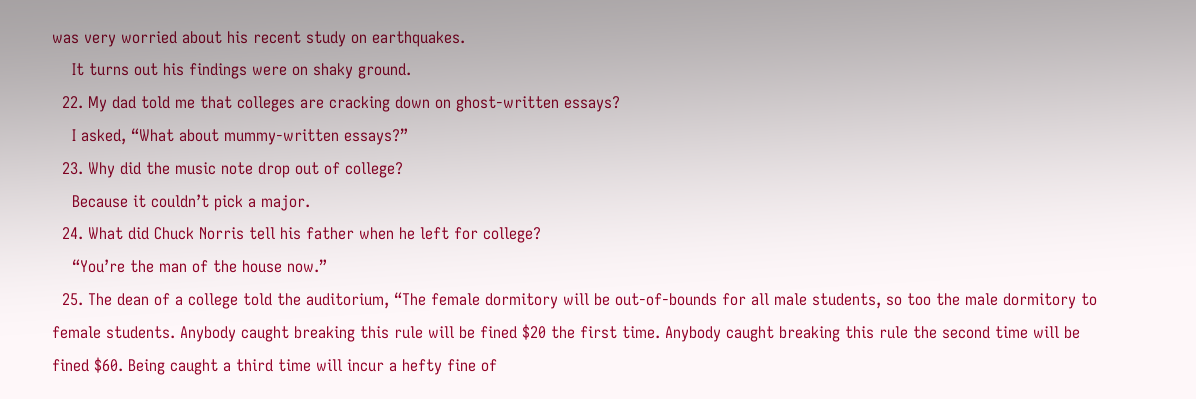was very worried about his recent study on earthquakes.
    It turns out his findings were on shaky ground.
  22. My dad told me that colleges are cracking down on ghost-written essays?
    I asked, “What about mummy-written essays?”
  23. Why did the music note drop out of college?
    Because it couldn’t pick a major.
  24. What did Chuck Norris tell his father when he left for college?
    “You’re the man of the house now.”
  25. The dean of a college told the auditorium, “The female dormitory will be out-of-bounds for all male students, so too the male dormitory to female students. Anybody caught breaking this rule will be fined $20 the first time. Anybody caught breaking this rule the second time will be fined $60. Being caught a third time will incur a hefty fine of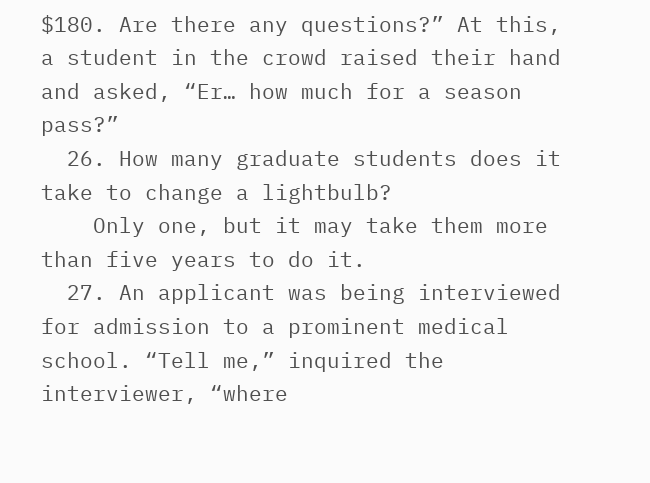$180. Are there any questions?” At this, a student in the crowd raised their hand and asked, “Er… how much for a season pass?”
  26. How many graduate students does it take to change a lightbulb?
    Only one, but it may take them more than five years to do it.
  27. An applicant was being interviewed for admission to a prominent medical school. “Tell me,” inquired the interviewer, “where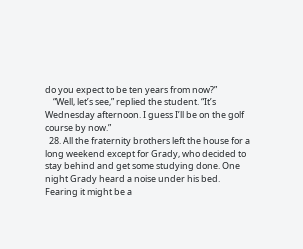do you expect to be ten years from now?”
    “Well, let’s see,” replied the student. “It’s Wednesday afternoon. I guess I’ll be on the golf course by now.”
  28. All the fraternity brothers left the house for a long weekend except for Grady, who decided to stay behind and get some studying done. One night Grady heard a noise under his bed. Fearing it might be a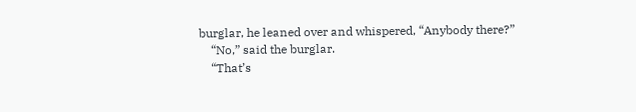burglar, he leaned over and whispered, “Anybody there?”
    “No,” said the burglar.
    “That’s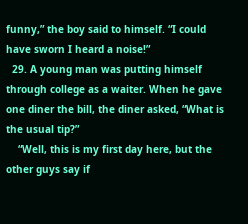funny,” the boy said to himself. “I could have sworn I heard a noise!”
  29. A young man was putting himself through college as a waiter. When he gave one diner the bill, the diner asked, “What is the usual tip?”
    “Well, this is my first day here, but the other guys say if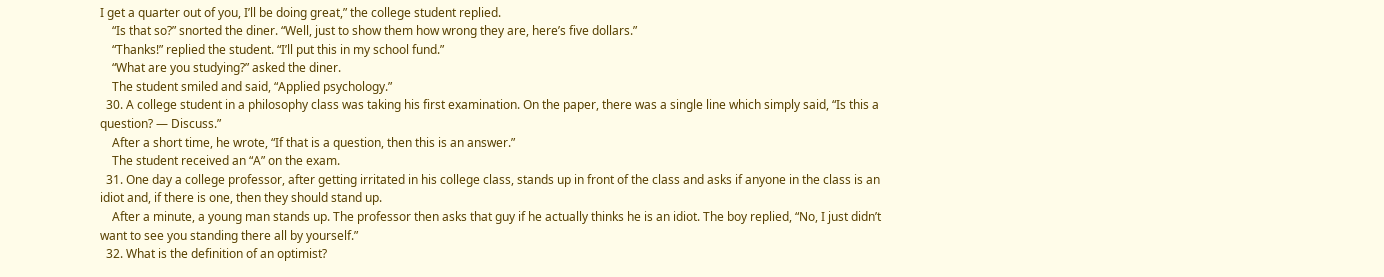I get a quarter out of you, I’ll be doing great,” the college student replied.
    “Is that so?” snorted the diner. “Well, just to show them how wrong they are, here’s five dollars.”
    “Thanks!” replied the student. “I’ll put this in my school fund.”
    “What are you studying?” asked the diner.
    The student smiled and said, “Applied psychology.”
  30. A college student in a philosophy class was taking his first examination. On the paper, there was a single line which simply said, “Is this a question? — Discuss.”
    After a short time, he wrote, “If that is a question, then this is an answer.”
    The student received an “A” on the exam.
  31. One day a college professor, after getting irritated in his college class, stands up in front of the class and asks if anyone in the class is an idiot and, if there is one, then they should stand up.
    After a minute, a young man stands up. The professor then asks that guy if he actually thinks he is an idiot. The boy replied, “No, I just didn’t want to see you standing there all by yourself.”
  32. What is the definition of an optimist?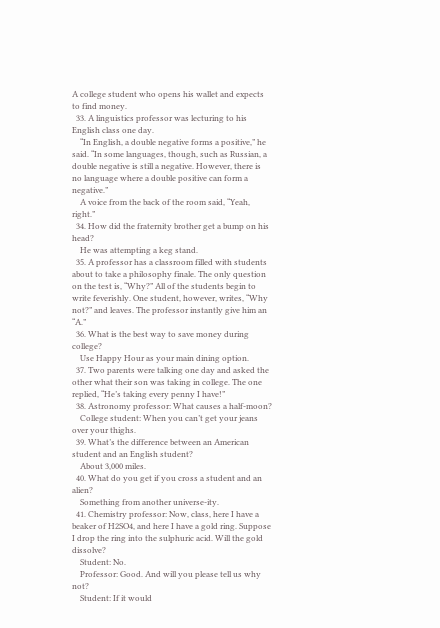A college student who opens his wallet and expects to find money.
  33. A linguistics professor was lecturing to his English class one day.
    “In English, a double negative forms a positive,” he said. “In some languages, though, such as Russian, a double negative is still a negative. However, there is no language where a double positive can form a negative.”
    A voice from the back of the room said, “Yeah, right.”
  34. How did the fraternity brother get a bump on his head?
    He was attempting a keg stand.
  35. A professor has a classroom filled with students about to take a philosophy finale. The only question on the test is, “Why?” All of the students begin to write feverishly. One student, however, writes, “Why not?” and leaves. The professor instantly give him an “A.”
  36. What is the best way to save money during college?
    Use Happy Hour as your main dining option.
  37. Two parents were talking one day and asked the other what their son was taking in college. The one replied, “He’s taking every penny I have!”
  38. Astronomy professor: What causes a half-moon?
    College student: When you can’t get your jeans over your thighs.
  39. What’s the difference between an American student and an English student?
    About 3,000 miles.
  40. What do you get if you cross a student and an alien?
    Something from another universe-ity.
  41. Chemistry professor: Now, class, here I have a beaker of H2SO4, and here I have a gold ring. Suppose I drop the ring into the sulphuric acid. Will the gold dissolve?
    Student: No.
    Professor: Good. And will you please tell us why not?
    Student: If it would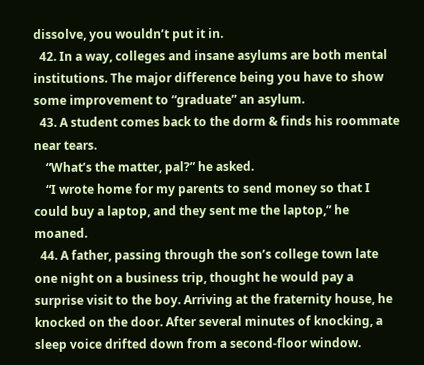dissolve, you wouldn’t put it in.
  42. In a way, colleges and insane asylums are both mental institutions. The major difference being you have to show some improvement to “graduate” an asylum.
  43. A student comes back to the dorm & finds his roommate near tears.
    “What’s the matter, pal?” he asked.
    “I wrote home for my parents to send money so that I could buy a laptop, and they sent me the laptop,” he moaned.
  44. A father, passing through the son’s college town late one night on a business trip, thought he would pay a surprise visit to the boy. Arriving at the fraternity house, he knocked on the door. After several minutes of knocking, a sleep voice drifted down from a second-floor window.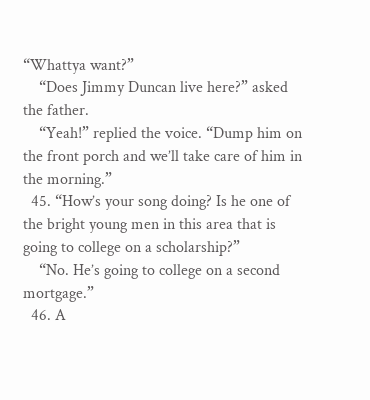“Whattya want?”
    “Does Jimmy Duncan live here?” asked the father.
    “Yeah!” replied the voice. “Dump him on the front porch and we’ll take care of him in the morning.”
  45. “How’s your song doing? Is he one of the bright young men in this area that is going to college on a scholarship?”
    “No. He’s going to college on a second mortgage.”
  46. A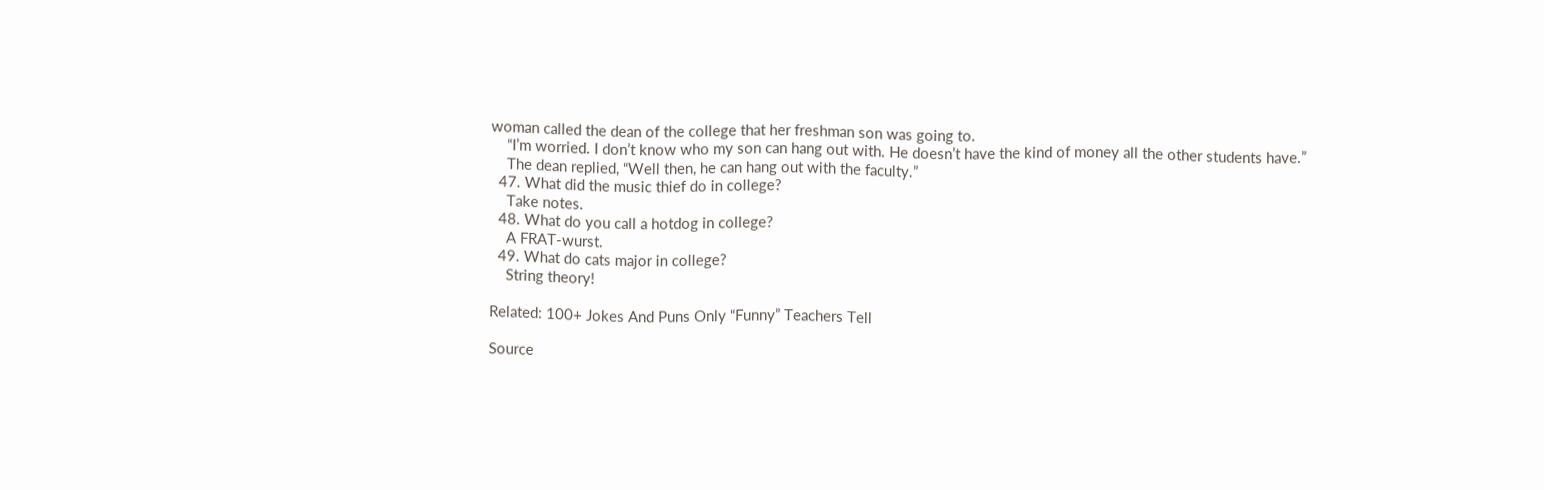woman called the dean of the college that her freshman son was going to.
    “I’m worried. I don’t know who my son can hang out with. He doesn’t have the kind of money all the other students have.”
    The dean replied, “Well then, he can hang out with the faculty.”
  47. What did the music thief do in college?
    Take notes.
  48. What do you call a hotdog in college?
    A FRAT-wurst.
  49. What do cats major in college?
    String theory!

Related: 100+ Jokes And Puns Only “Funny” Teachers Tell

Source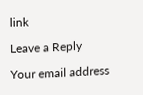link

Leave a Reply

Your email address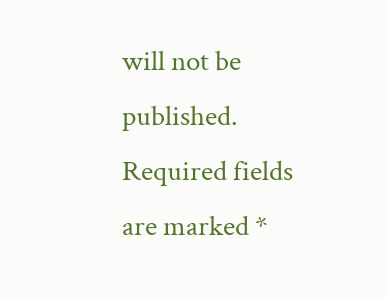will not be published. Required fields are marked *